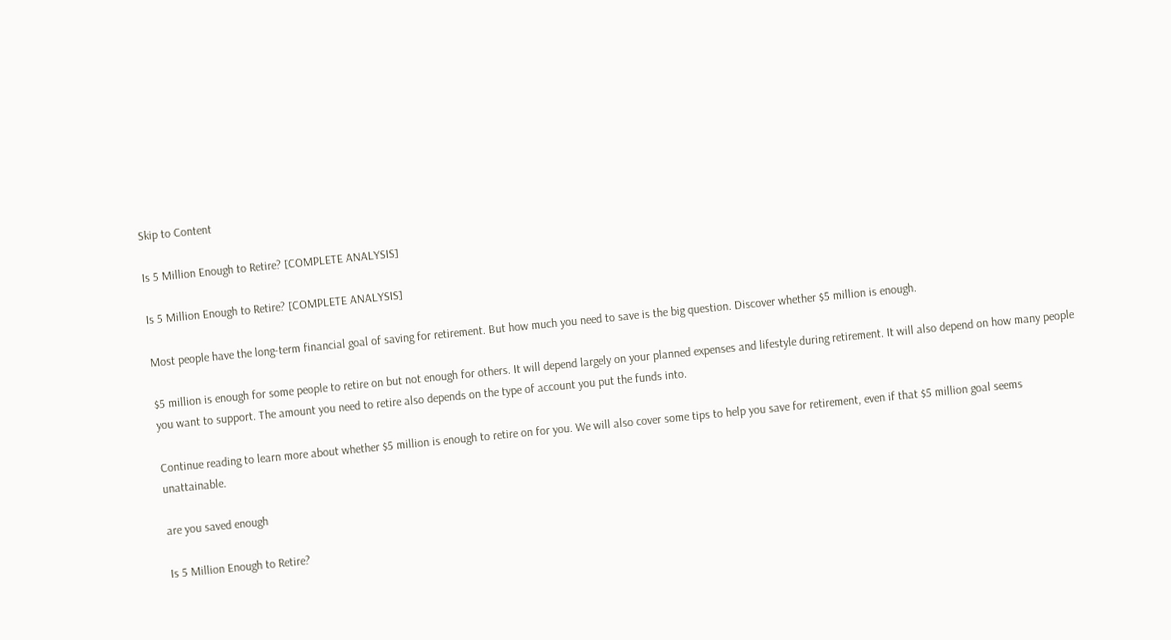Skip to Content

Is 5 Million Enough to Retire? [COMPLETE ANALYSIS]

Is 5 Million Enough to Retire? [COMPLETE ANALYSIS]

Most people have the long-term financial goal of saving for retirement. But how much you need to save is the big question. Discover whether $5 million is enough.

$5 million is enough for some people to retire on but not enough for others. It will depend largely on your planned expenses and lifestyle during retirement. It will also depend on how many people you want to support. The amount you need to retire also depends on the type of account you put the funds into.

Continue reading to learn more about whether $5 million is enough to retire on for you. We will also cover some tips to help you save for retirement, even if that $5 million goal seems unattainable.

are you saved enough

Is 5 Million Enough to Retire?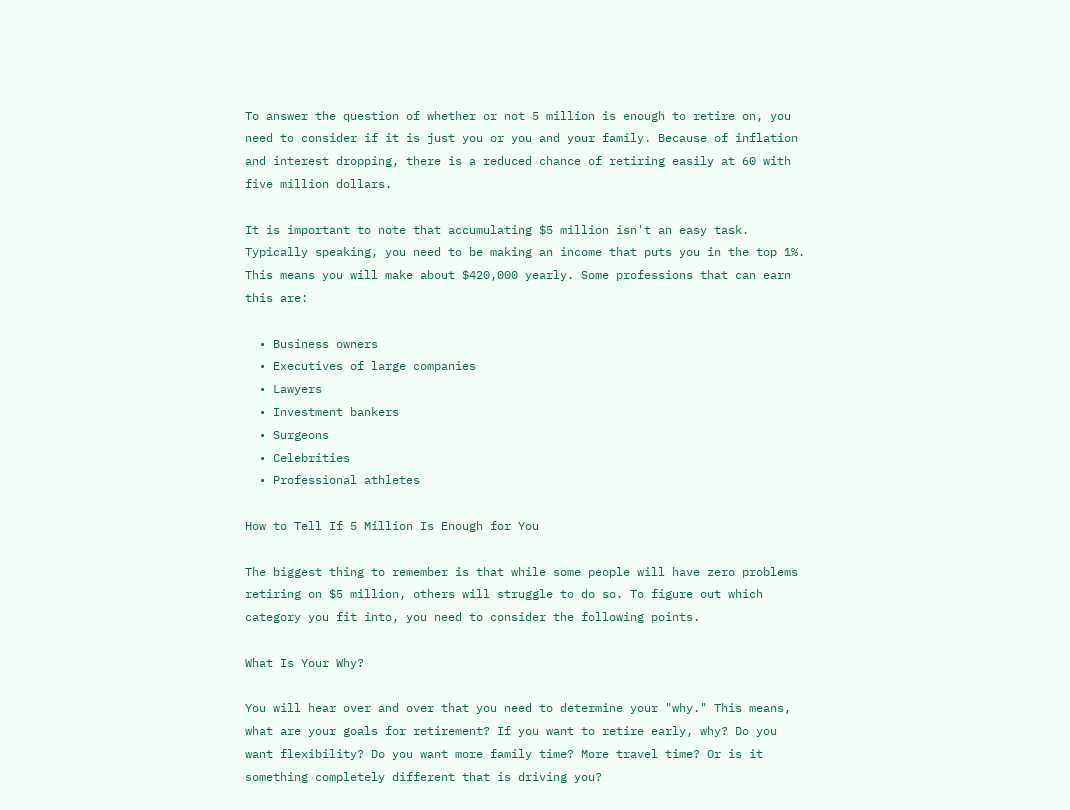To answer the question of whether or not 5 million is enough to retire on, you need to consider if it is just you or you and your family. Because of inflation and interest dropping, there is a reduced chance of retiring easily at 60 with five million dollars.

It is important to note that accumulating $5 million isn't an easy task. Typically speaking, you need to be making an income that puts you in the top 1%. This means you will make about $420,000 yearly. Some professions that can earn this are:

  • Business owners
  • Executives of large companies
  • Lawyers
  • Investment bankers
  • Surgeons
  • Celebrities
  • Professional athletes

How to Tell If 5 Million Is Enough for You

The biggest thing to remember is that while some people will have zero problems retiring on $5 million, others will struggle to do so. To figure out which category you fit into, you need to consider the following points.

What Is Your Why?

You will hear over and over that you need to determine your "why." This means, what are your goals for retirement? If you want to retire early, why? Do you want flexibility? Do you want more family time? More travel time? Or is it something completely different that is driving you?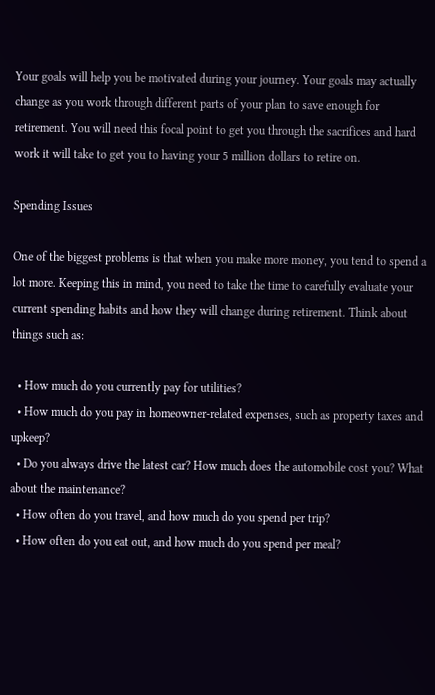Your goals will help you be motivated during your journey. Your goals may actually change as you work through different parts of your plan to save enough for retirement. You will need this focal point to get you through the sacrifices and hard work it will take to get you to having your 5 million dollars to retire on.

Spending Issues

One of the biggest problems is that when you make more money, you tend to spend a lot more. Keeping this in mind, you need to take the time to carefully evaluate your current spending habits and how they will change during retirement. Think about things such as:

  • How much do you currently pay for utilities?
  • How much do you pay in homeowner-related expenses, such as property taxes and upkeep?
  • Do you always drive the latest car? How much does the automobile cost you? What about the maintenance?
  • How often do you travel, and how much do you spend per trip?
  • How often do you eat out, and how much do you spend per meal?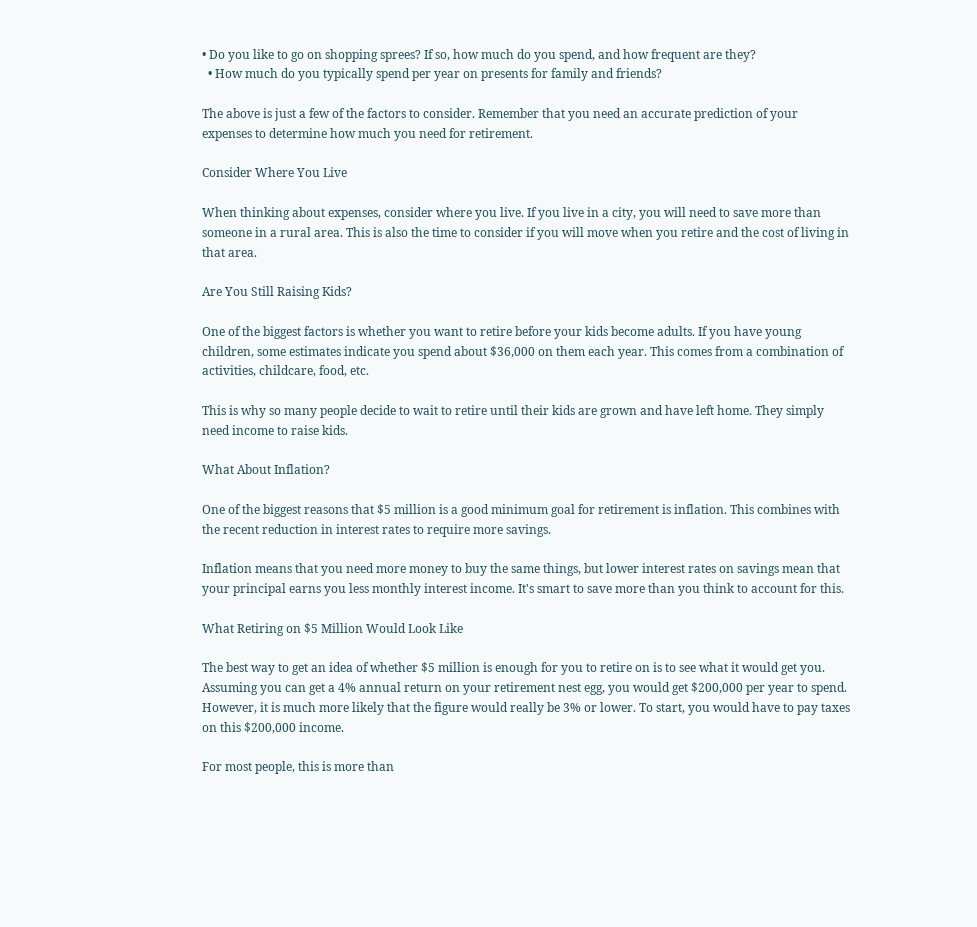• Do you like to go on shopping sprees? If so, how much do you spend, and how frequent are they?
  • How much do you typically spend per year on presents for family and friends?

The above is just a few of the factors to consider. Remember that you need an accurate prediction of your expenses to determine how much you need for retirement.

Consider Where You Live

When thinking about expenses, consider where you live. If you live in a city, you will need to save more than someone in a rural area. This is also the time to consider if you will move when you retire and the cost of living in that area.

Are You Still Raising Kids?

One of the biggest factors is whether you want to retire before your kids become adults. If you have young children, some estimates indicate you spend about $36,000 on them each year. This comes from a combination of activities, childcare, food, etc.

This is why so many people decide to wait to retire until their kids are grown and have left home. They simply need income to raise kids.

What About Inflation?

One of the biggest reasons that $5 million is a good minimum goal for retirement is inflation. This combines with the recent reduction in interest rates to require more savings.

Inflation means that you need more money to buy the same things, but lower interest rates on savings mean that your principal earns you less monthly interest income. It's smart to save more than you think to account for this.

What Retiring on $5 Million Would Look Like

The best way to get an idea of whether $5 million is enough for you to retire on is to see what it would get you. Assuming you can get a 4% annual return on your retirement nest egg, you would get $200,000 per year to spend. However, it is much more likely that the figure would really be 3% or lower. To start, you would have to pay taxes on this $200,000 income.

For most people, this is more than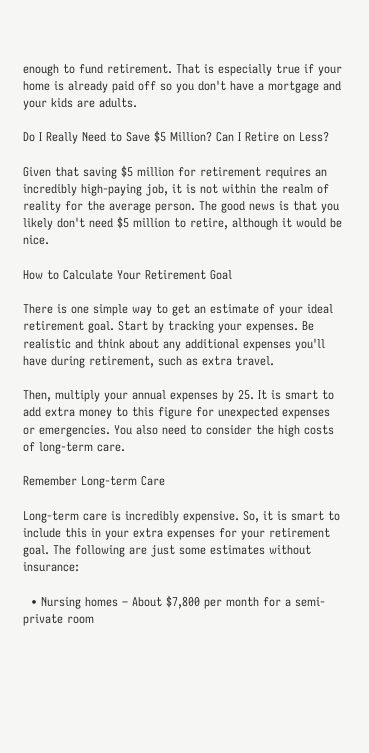enough to fund retirement. That is especially true if your home is already paid off so you don't have a mortgage and your kids are adults.

Do I Really Need to Save $5 Million? Can I Retire on Less?

Given that saving $5 million for retirement requires an incredibly high-paying job, it is not within the realm of reality for the average person. The good news is that you likely don't need $5 million to retire, although it would be nice.

How to Calculate Your Retirement Goal

There is one simple way to get an estimate of your ideal retirement goal. Start by tracking your expenses. Be realistic and think about any additional expenses you'll have during retirement, such as extra travel.

Then, multiply your annual expenses by 25. It is smart to add extra money to this figure for unexpected expenses or emergencies. You also need to consider the high costs of long-term care.

Remember Long-term Care

Long-term care is incredibly expensive. So, it is smart to include this in your extra expenses for your retirement goal. The following are just some estimates without insurance:

  • Nursing homes – About $7,800 per month for a semi-private room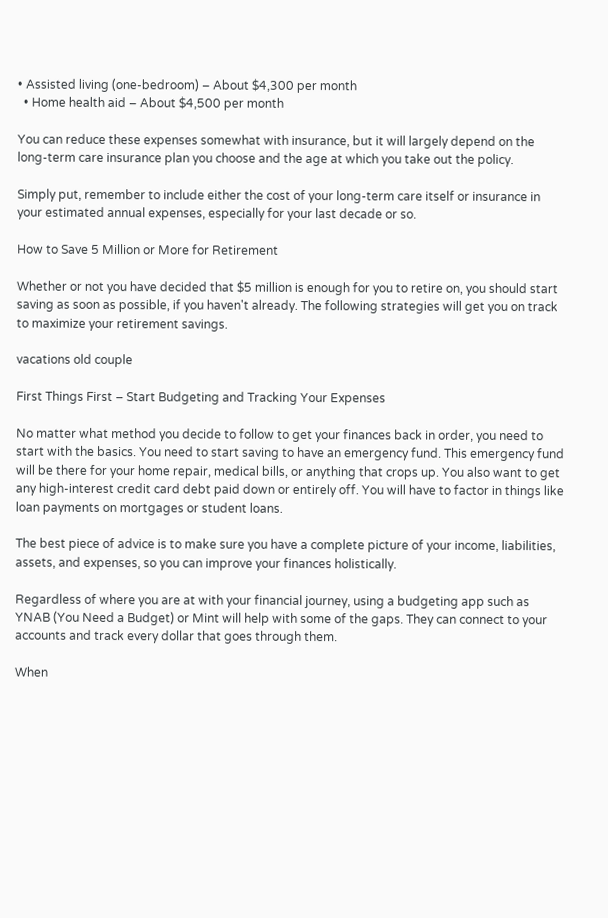• Assisted living (one-bedroom) – About $4,300 per month
  • Home health aid – About $4,500 per month

You can reduce these expenses somewhat with insurance, but it will largely depend on the long-term care insurance plan you choose and the age at which you take out the policy.

Simply put, remember to include either the cost of your long-term care itself or insurance in your estimated annual expenses, especially for your last decade or so.

How to Save 5 Million or More for Retirement

Whether or not you have decided that $5 million is enough for you to retire on, you should start saving as soon as possible, if you haven't already. The following strategies will get you on track to maximize your retirement savings.

vacations old couple

First Things First – Start Budgeting and Tracking Your Expenses

No matter what method you decide to follow to get your finances back in order, you need to start with the basics. You need to start saving to have an emergency fund. This emergency fund will be there for your home repair, medical bills, or anything that crops up. You also want to get any high-interest credit card debt paid down or entirely off. You will have to factor in things like loan payments on mortgages or student loans.

The best piece of advice is to make sure you have a complete picture of your income, liabilities, assets, and expenses, so you can improve your finances holistically.

Regardless of where you are at with your financial journey, using a budgeting app such as YNAB (You Need a Budget) or Mint will help with some of the gaps. They can connect to your accounts and track every dollar that goes through them.

When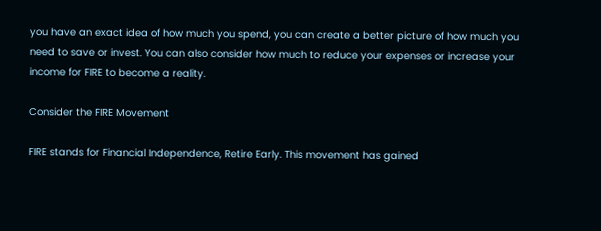you have an exact idea of how much you spend, you can create a better picture of how much you need to save or invest. You can also consider how much to reduce your expenses or increase your income for FIRE to become a reality.

Consider the FIRE Movement

FIRE stands for Financial Independence, Retire Early. This movement has gained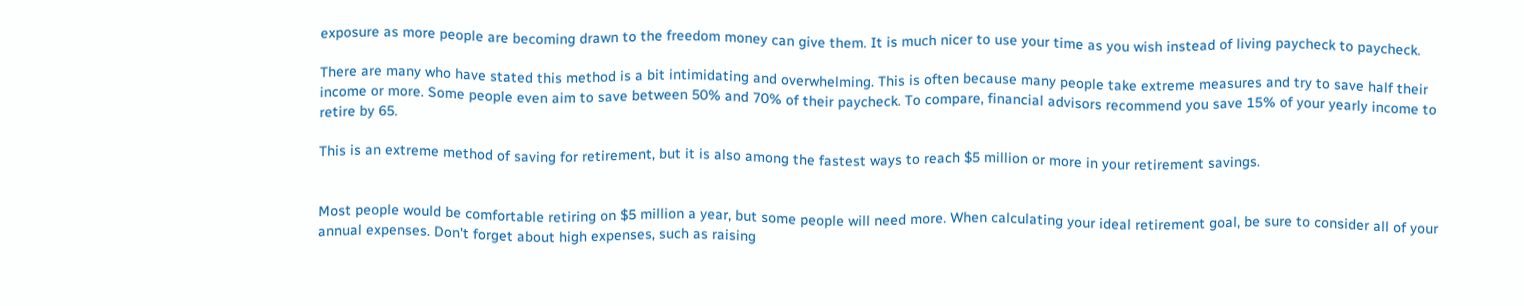exposure as more people are becoming drawn to the freedom money can give them. It is much nicer to use your time as you wish instead of living paycheck to paycheck.

There are many who have stated this method is a bit intimidating and overwhelming. This is often because many people take extreme measures and try to save half their income or more. Some people even aim to save between 50% and 70% of their paycheck. To compare, financial advisors recommend you save 15% of your yearly income to retire by 65.

This is an extreme method of saving for retirement, but it is also among the fastest ways to reach $5 million or more in your retirement savings.


Most people would be comfortable retiring on $5 million a year, but some people will need more. When calculating your ideal retirement goal, be sure to consider all of your annual expenses. Don't forget about high expenses, such as raising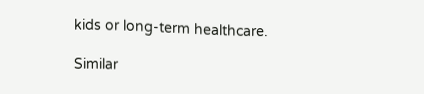kids or long-term healthcare.

Similar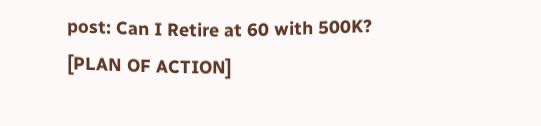post: Can I Retire at 60 with 500K? [PLAN OF ACTION]